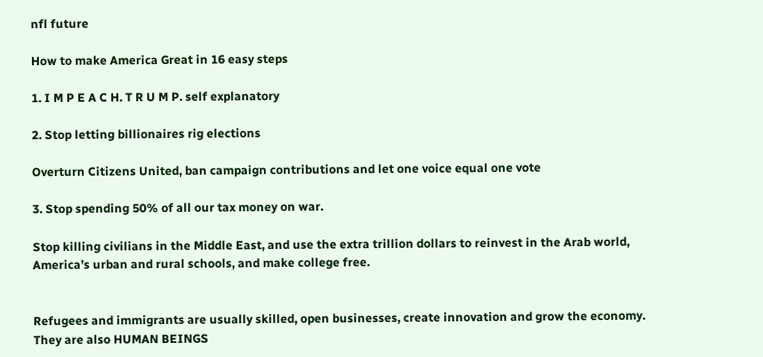nfl future

How to make America Great in 16 easy steps

1. I M P E A C H. T R U M P. self explanatory

2. Stop letting billionaires rig elections

Overturn Citizens United, ban campaign contributions and let one voice equal one vote

3. Stop spending 50% of all our tax money on war.

Stop killing civilians in the Middle East, and use the extra trillion dollars to reinvest in the Arab world, America’s urban and rural schools, and make college free.


Refugees and immigrants are usually skilled, open businesses, create innovation and grow the economy. They are also HUMAN BEINGS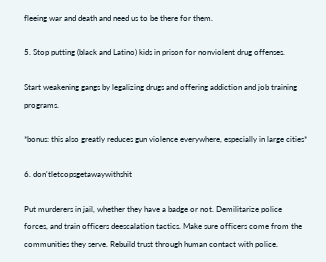fleeing war and death and need us to be there for them.

5. Stop putting (black and Latino) kids in prison for nonviolent drug offenses.

Start weakening gangs by legalizing drugs and offering addiction and job training programs.

*bonus: this also greatly reduces gun violence everywhere, especially in large cities*

6. don'tletcopsgetawaywithshit

Put murderers in jail, whether they have a badge or not. Demilitarize police forces, and train officers deescalation tactics. Make sure officers come from the communities they serve. Rebuild trust through human contact with police.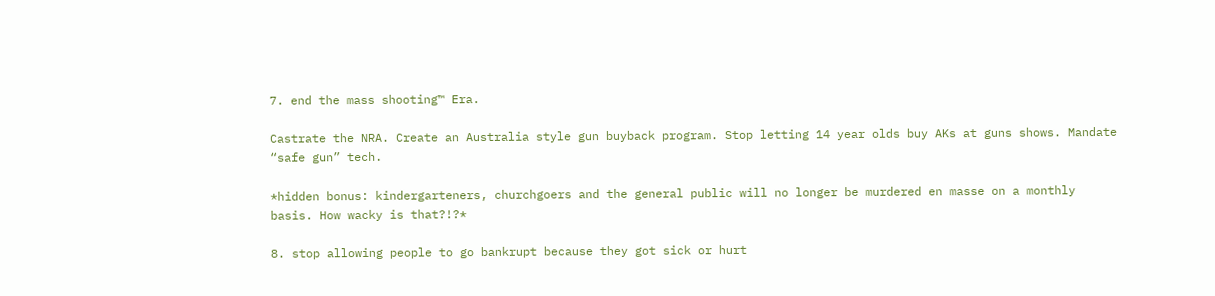7. end the mass shooting™ Era.

Castrate the NRA. Create an Australia style gun buyback program. Stop letting 14 year olds buy AKs at guns shows. Mandate “safe gun” tech.

*hidden bonus: kindergarteners, churchgoers and the general public will no longer be murdered en masse on a monthly basis. How wacky is that?!?*

8. stop allowing people to go bankrupt because they got sick or hurt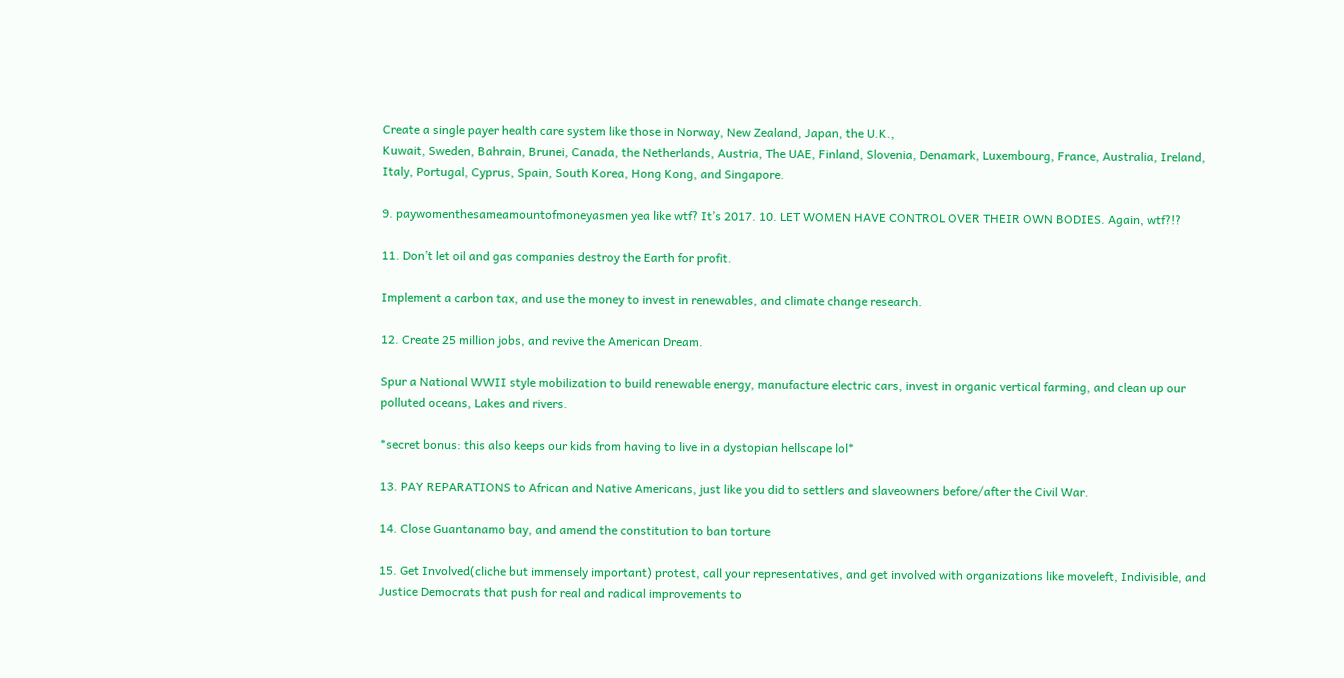Create a single payer health care system like those in Norway, New Zealand, Japan, the U.K.,
Kuwait, Sweden, Bahrain, Brunei, Canada, the Netherlands, Austria, The UAE, Finland, Slovenia, Denamark, Luxembourg, France, Australia, Ireland, Italy, Portugal, Cyprus, Spain, South Korea, Hong Kong, and Singapore.

9. paywomenthesameamountofmoneyasmen yea like wtf? It’s 2017. 10. LET WOMEN HAVE CONTROL OVER THEIR OWN BODIES. Again, wtf?!?

11. Don’t let oil and gas companies destroy the Earth for profit.

Implement a carbon tax, and use the money to invest in renewables, and climate change research.

12. Create 25 million jobs, and revive the American Dream.

Spur a National WWII style mobilization to build renewable energy, manufacture electric cars, invest in organic vertical farming, and clean up our polluted oceans, Lakes and rivers.

*secret bonus: this also keeps our kids from having to live in a dystopian hellscape lol*

13. PAY REPARATIONS to African and Native Americans, just like you did to settlers and slaveowners before/after the Civil War.

14. Close Guantanamo bay, and amend the constitution to ban torture

15. Get Involved(cliche but immensely important) protest, call your representatives, and get involved with organizations like moveleft, Indivisible, and Justice Democrats that push for real and radical improvements to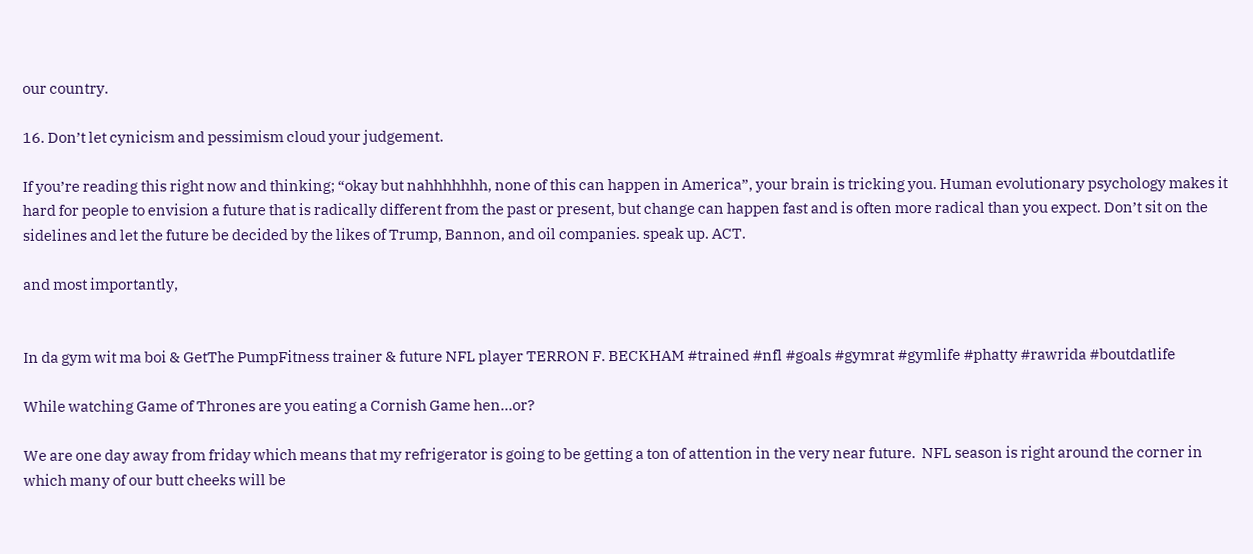our country.

16. Don’t let cynicism and pessimism cloud your judgement.

If you’re reading this right now and thinking; “okay but nahhhhhhh, none of this can happen in America”, your brain is tricking you. Human evolutionary psychology makes it hard for people to envision a future that is radically different from the past or present, but change can happen fast and is often more radical than you expect. Don’t sit on the sidelines and let the future be decided by the likes of Trump, Bannon, and oil companies. speak up. ACT.

and most importantly,


In da gym wit ma boi & GetThe PumpFitness trainer & future NFL player TERRON F. BECKHAM #trained #nfl #goals #gymrat #gymlife #phatty #rawrida #boutdatlife

While watching Game of Thrones are you eating a Cornish Game hen...or?

We are one day away from friday which means that my refrigerator is going to be getting a ton of attention in the very near future.  NFL season is right around the corner in which many of our butt cheeks will be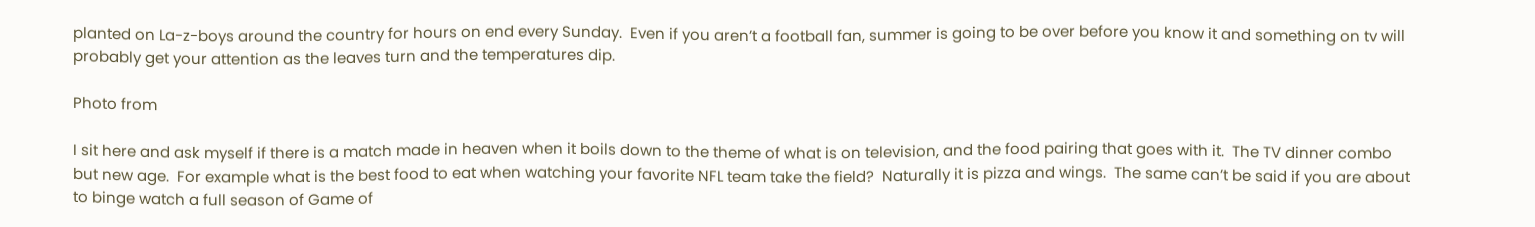planted on La-z-boys around the country for hours on end every Sunday.  Even if you aren’t a football fan, summer is going to be over before you know it and something on tv will probably get your attention as the leaves turn and the temperatures dip.

Photo from

I sit here and ask myself if there is a match made in heaven when it boils down to the theme of what is on television, and the food pairing that goes with it.  The TV dinner combo but new age.  For example what is the best food to eat when watching your favorite NFL team take the field?  Naturally it is pizza and wings.  The same can’t be said if you are about to binge watch a full season of Game of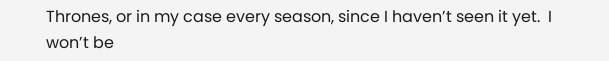Thrones, or in my case every season, since I haven’t seen it yet.  I won’t be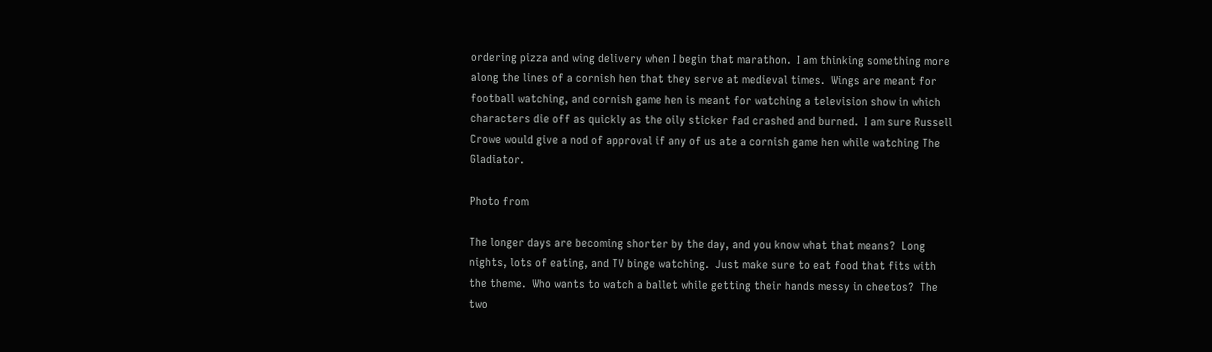ordering pizza and wing delivery when I begin that marathon.  I am thinking something more along the lines of a cornish hen that they serve at medieval times.  Wings are meant for football watching, and cornish game hen is meant for watching a television show in which characters die off as quickly as the oily sticker fad crashed and burned.  I am sure Russell Crowe would give a nod of approval if any of us ate a cornish game hen while watching The Gladiator.

Photo from

The longer days are becoming shorter by the day, and you know what that means?  Long nights, lots of eating, and TV binge watching.  Just make sure to eat food that fits with the theme.  Who wants to watch a ballet while getting their hands messy in cheetos?  The two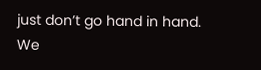just don’t go hand in hand.  We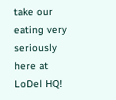take our eating very seriously here at LoDel HQ!